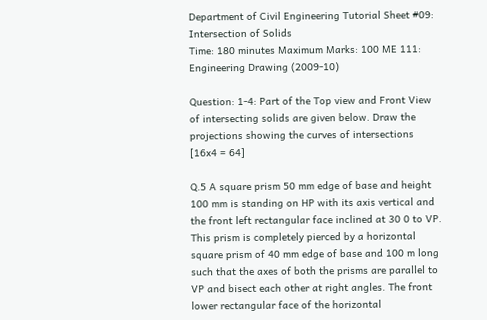Department of Civil Engineering Tutorial Sheet #09: Intersection of Solids
Time: 180 minutes Maximum Marks: 100 ME 111: Engineering Drawing (2009-10)

Question: 1-4: Part of the Top view and Front View of intersecting solids are given below. Draw the projections showing the curves of intersections [16x4 = 64]

Q.5 A square prism 50 mm edge of base and height 100 mm is standing on HP with its axis vertical and the front left rectangular face inclined at 30 0 to VP. This prism is completely pierced by a horizontal square prism of 40 mm edge of base and 100 m long such that the axes of both the prisms are parallel to VP and bisect each other at right angles. The front lower rectangular face of the horizontal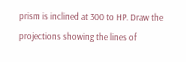prism is inclined at 300 to HP. Draw the projections showing the lines of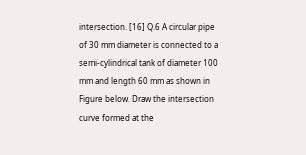intersection. [16] Q.6 A circular pipe of 30 mm diameter is connected to a semi-cylindrical tank of diameter 100 mm and length 60 mm as shown in Figure below. Draw the intersection curve formed at the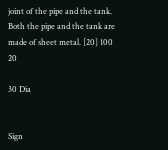joint of the pipe and the tank. Both the pipe and the tank are made of sheet metal. [20] 100 20

30 Dia


Sign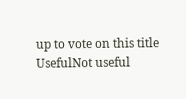up to vote on this title
UsefulNot useful